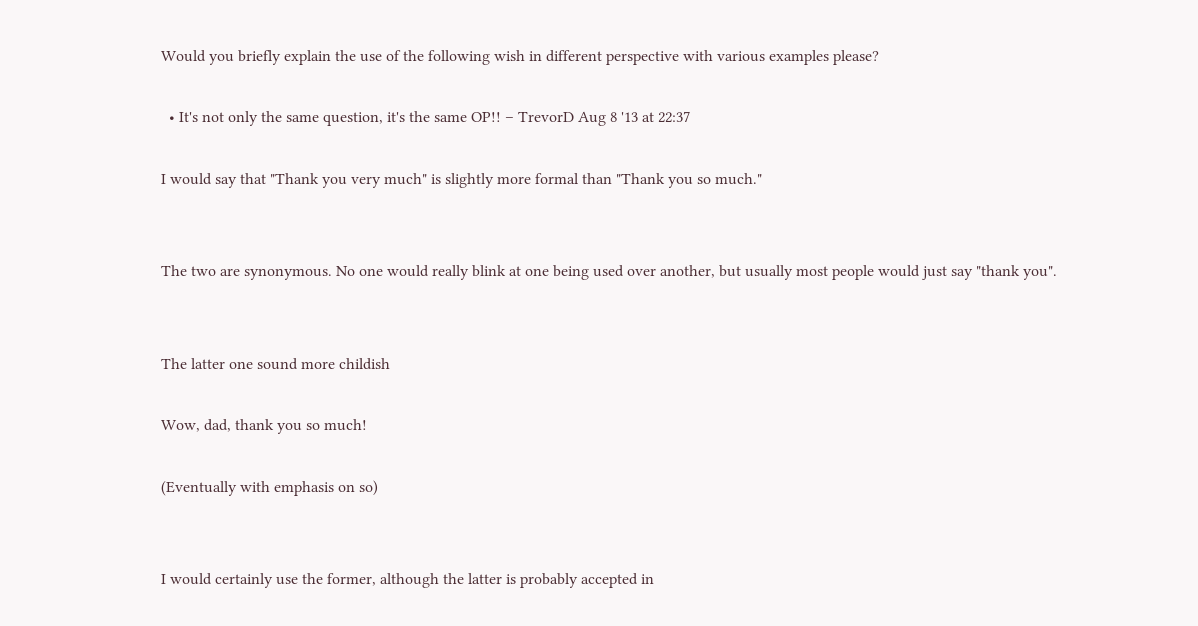Would you briefly explain the use of the following wish in different perspective with various examples please?

  • It's not only the same question, it's the same OP!! – TrevorD Aug 8 '13 at 22:37

I would say that "Thank you very much" is slightly more formal than "Thank you so much."


The two are synonymous. No one would really blink at one being used over another, but usually most people would just say "thank you".


The latter one sound more childish

Wow, dad, thank you so much!

(Eventually with emphasis on so)


I would certainly use the former, although the latter is probably accepted in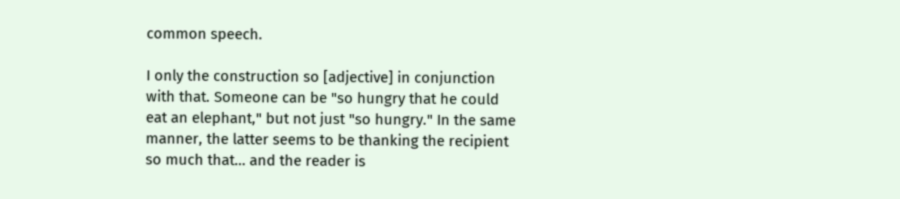common speech.

I only the construction so [adjective] in conjunction with that. Someone can be "so hungry that he could eat an elephant," but not just "so hungry." In the same manner, the latter seems to be thanking the recipient so much that… and the reader is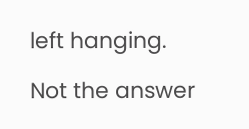left hanging.

Not the answer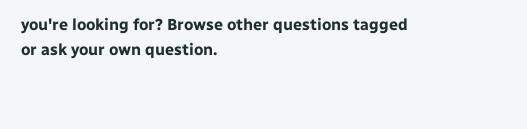you're looking for? Browse other questions tagged or ask your own question.